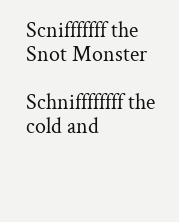Scnifffffff the Snot Monster

Schniffffffff the cold and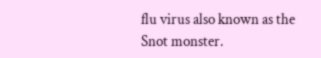flu virus also known as the Snot monster.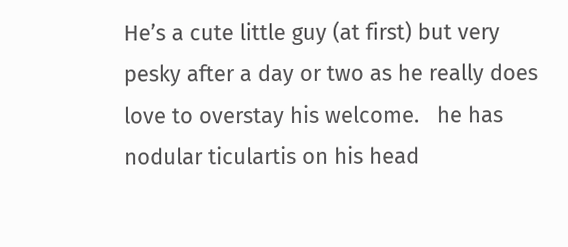He’s a cute little guy (at first) but very pesky after a day or two as he really does love to overstay his welcome.   he has nodular ticulartis on his head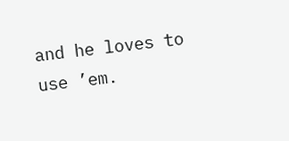and he loves to use ’em.